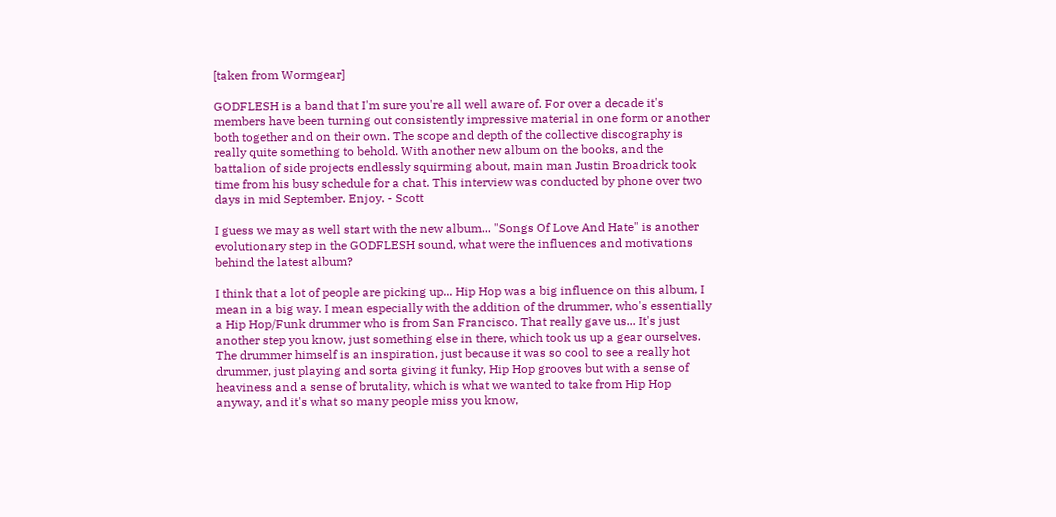[taken from Wormgear]

GODFLESH is a band that I'm sure you're all well aware of. For over a decade it's members have been turning out consistently impressive material in one form or another both together and on their own. The scope and depth of the collective discography is really quite something to behold. With another new album on the books, and the battalion of side projects endlessly squirming about, main man Justin Broadrick took time from his busy schedule for a chat. This interview was conducted by phone over two days in mid September. Enjoy. - Scott

I guess we may as well start with the new album... "Songs Of Love And Hate" is another evolutionary step in the GODFLESH sound, what were the influences and motivations behind the latest album?

I think that a lot of people are picking up... Hip Hop was a big influence on this album, I mean in a big way. I mean especially with the addition of the drummer, who's essentially a Hip Hop/Funk drummer who is from San Francisco. That really gave us... It's just another step you know, just something else in there, which took us up a gear ourselves. The drummer himself is an inspiration, just because it was so cool to see a really hot drummer, just playing and sorta giving it funky, Hip Hop grooves but with a sense of heaviness and a sense of brutality, which is what we wanted to take from Hip Hop anyway, and it's what so many people miss you know,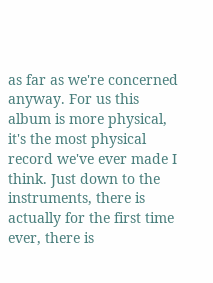as far as we're concerned anyway. For us this album is more physical, it's the most physical record we've ever made I think. Just down to the instruments, there is actually for the first time ever, there is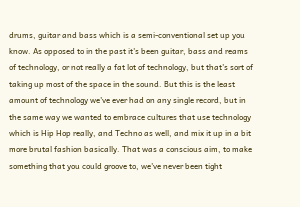drums, guitar and bass which is a semi-conventional set up you know. As opposed to in the past it's been guitar, bass and reams of technology, or not really a fat lot of technology, but that's sort of taking up most of the space in the sound. But this is the least amount of technology we've ever had on any single record, but in the same way we wanted to embrace cultures that use technology which is Hip Hop really, and Techno as well, and mix it up in a bit more brutal fashion basically. That was a conscious aim, to make something that you could groove to, we've never been tight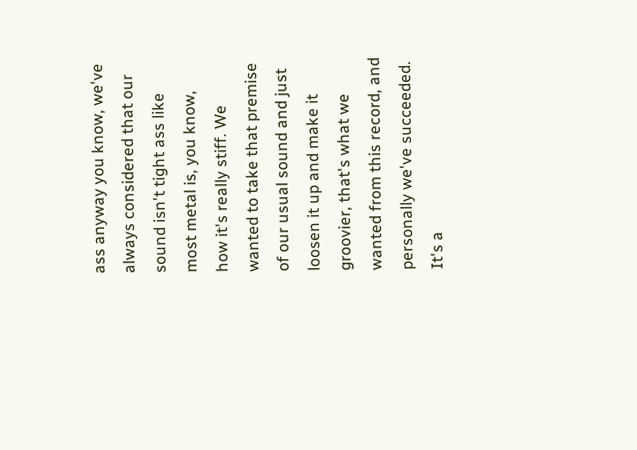ass anyway you know, we've always considered that our sound isn't tight ass like most metal is, you know, how it's really stiff. We wanted to take that premise of our usual sound and just loosen it up and make it groovier, that's what we wanted from this record, and personally we've succeeded. It's a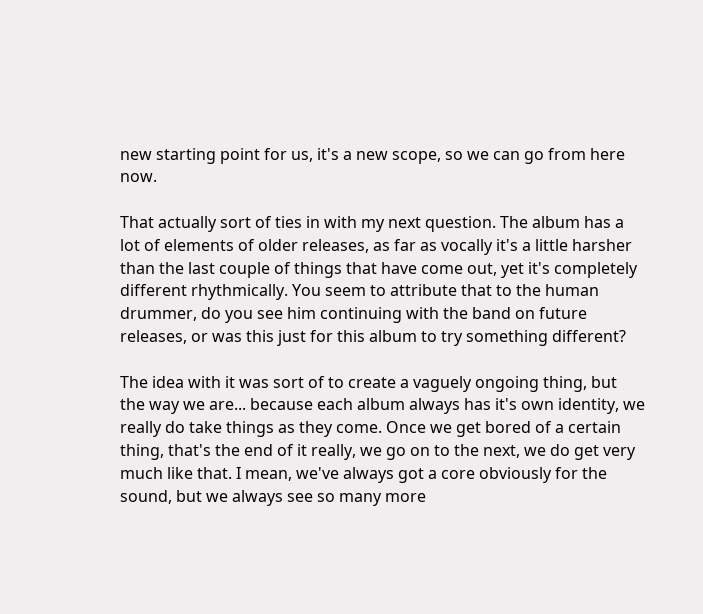new starting point for us, it's a new scope, so we can go from here now.

That actually sort of ties in with my next question. The album has a lot of elements of older releases, as far as vocally it's a little harsher than the last couple of things that have come out, yet it's completely different rhythmically. You seem to attribute that to the human drummer, do you see him continuing with the band on future releases, or was this just for this album to try something different?

The idea with it was sort of to create a vaguely ongoing thing, but the way we are... because each album always has it's own identity, we really do take things as they come. Once we get bored of a certain thing, that's the end of it really, we go on to the next, we do get very much like that. I mean, we've always got a core obviously for the sound, but we always see so many more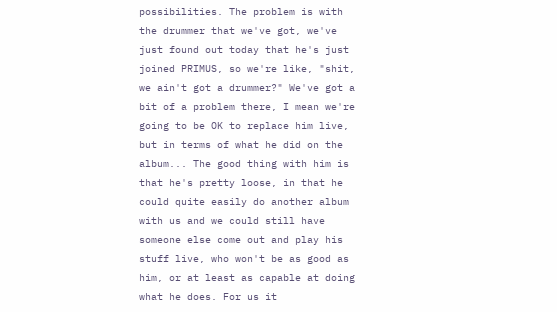possibilities. The problem is with the drummer that we've got, we've just found out today that he's just joined PRIMUS, so we're like, "shit, we ain't got a drummer?" We've got a bit of a problem there, I mean we're going to be OK to replace him live, but in terms of what he did on the album... The good thing with him is that he's pretty loose, in that he could quite easily do another album with us and we could still have someone else come out and play his stuff live, who won't be as good as him, or at least as capable at doing what he does. For us it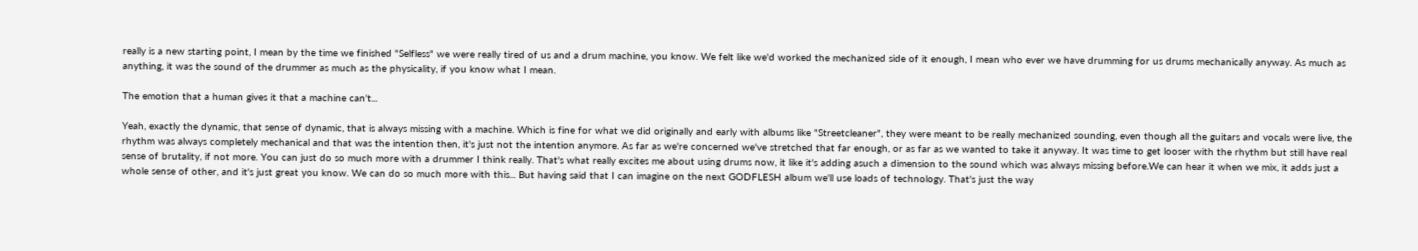really is a new starting point, I mean by the time we finished "Selfless" we were really tired of us and a drum machine, you know. We felt like we'd worked the mechanized side of it enough, I mean who ever we have drumming for us drums mechanically anyway. As much as anything, it was the sound of the drummer as much as the physicality, if you know what I mean.

The emotion that a human gives it that a machine can't...

Yeah, exactly the dynamic, that sense of dynamic, that is always missing with a machine. Which is fine for what we did originally and early with albums like "Streetcleaner", they were meant to be really mechanized sounding, even though all the guitars and vocals were live, the rhythm was always completely mechanical and that was the intention then, it's just not the intention anymore. As far as we're concerned we've stretched that far enough, or as far as we wanted to take it anyway. It was time to get looser with the rhythm but still have real sense of brutality, if not more. You can just do so much more with a drummer I think really. That's what really excites me about using drums now, it like it's adding asuch a dimension to the sound which was always missing before.We can hear it when we mix, it adds just a whole sense of other, and it's just great you know. We can do so much more with this... But having said that I can imagine on the next GODFLESH album we'll use loads of technology. That's just the way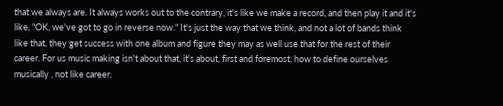that we always are. It always works out to the contrary, it's like we make a record, and then play it and it's like, "OK, we've got to go in reverse now." It's just the way that we think, and not a lot of bands think like that, they get success with one album and figure they may as well use that for the rest of their career. For us music making isn't about that, it's about, first and foremost, how to define ourselves musically , not like career.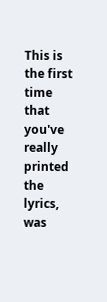This is the first time that you've really printed the lyrics, was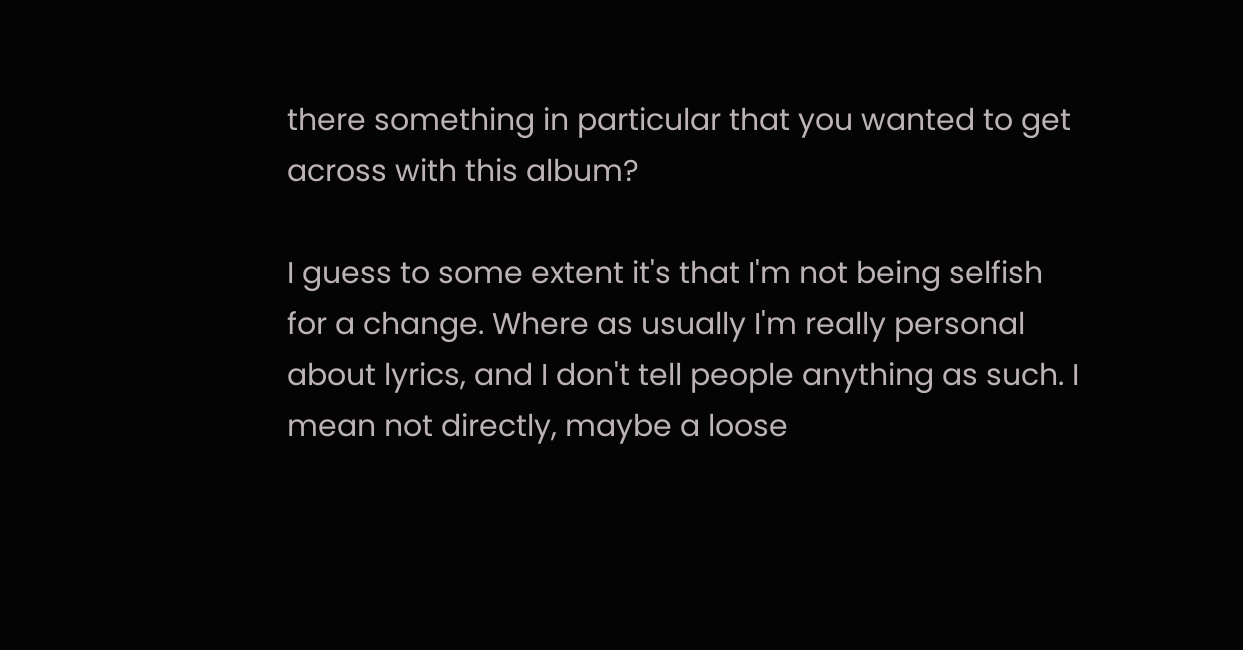there something in particular that you wanted to get across with this album?

I guess to some extent it's that I'm not being selfish for a change. Where as usually I'm really personal about lyrics, and I don't tell people anything as such. I mean not directly, maybe a loose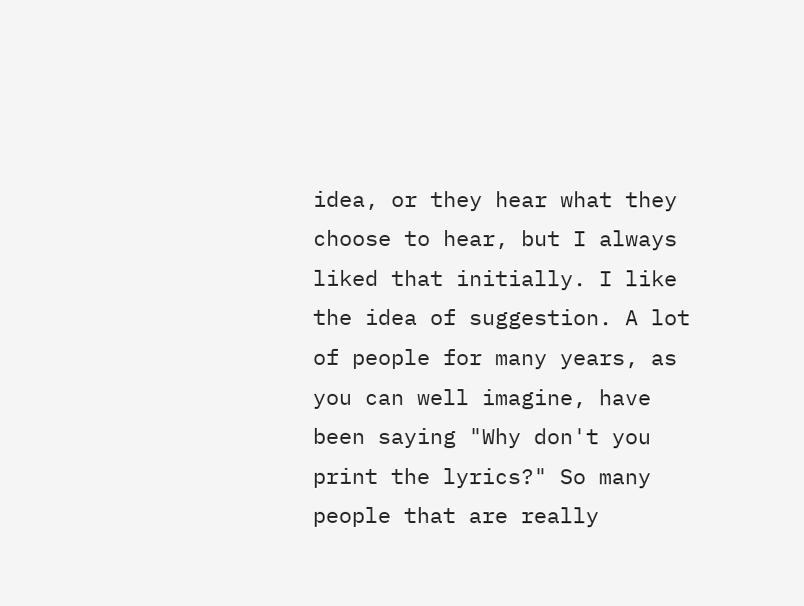idea, or they hear what they choose to hear, but I always liked that initially. I like the idea of suggestion. A lot of people for many years, as you can well imagine, have been saying "Why don't you print the lyrics?" So many people that are really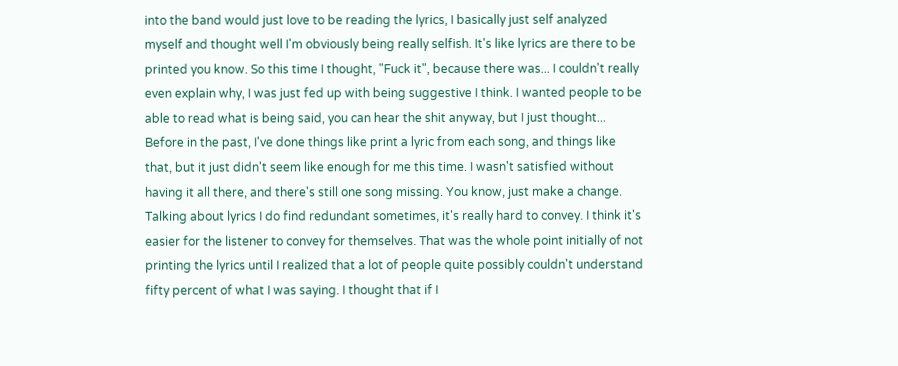into the band would just love to be reading the lyrics, I basically just self analyzed myself and thought well I'm obviously being really selfish. It's like lyrics are there to be printed you know. So this time I thought, "Fuck it", because there was... I couldn't really even explain why, I was just fed up with being suggestive I think. I wanted people to be able to read what is being said, you can hear the shit anyway, but I just thought... Before in the past, I've done things like print a lyric from each song, and things like that, but it just didn't seem like enough for me this time. I wasn't satisfied without having it all there, and there's still one song missing. You know, just make a change. Talking about lyrics I do find redundant sometimes, it's really hard to convey. I think it's easier for the listener to convey for themselves. That was the whole point initially of not printing the lyrics until I realized that a lot of people quite possibly couldn't understand fifty percent of what I was saying. I thought that if I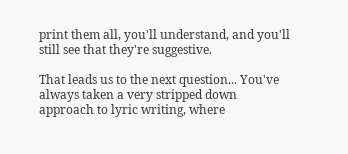print them all, you'll understand, and you'll still see that they're suggestive.

That leads us to the next question... You've always taken a very stripped down approach to lyric writing, where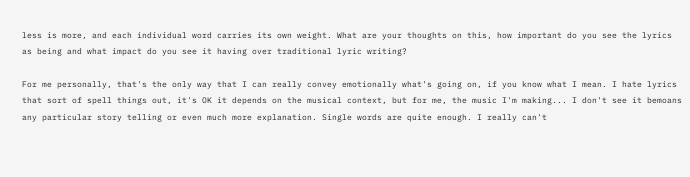less is more, and each individual word carries its own weight. What are your thoughts on this, how important do you see the lyrics as being and what impact do you see it having over traditional lyric writing?

For me personally, that's the only way that I can really convey emotionally what's going on, if you know what I mean. I hate lyrics that sort of spell things out, it's OK it depends on the musical context, but for me, the music I'm making... I don't see it bemoans any particular story telling or even much more explanation. Single words are quite enough. I really can't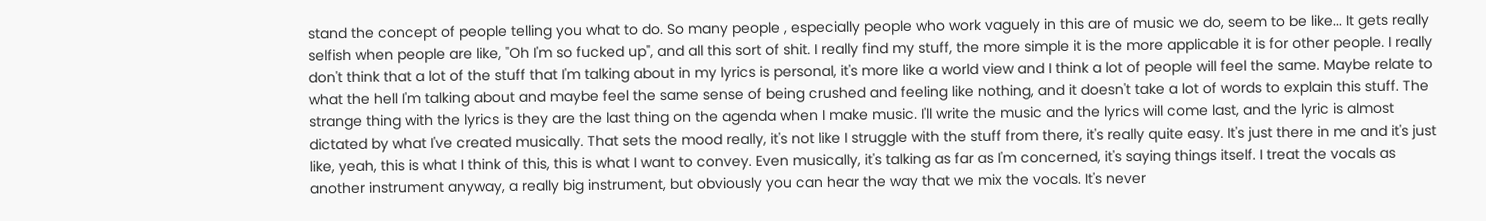stand the concept of people telling you what to do. So many people , especially people who work vaguely in this are of music we do, seem to be like... It gets really selfish when people are like, "Oh I'm so fucked up", and all this sort of shit. I really find my stuff, the more simple it is the more applicable it is for other people. I really don't think that a lot of the stuff that I'm talking about in my lyrics is personal, it's more like a world view and I think a lot of people will feel the same. Maybe relate to what the hell I'm talking about and maybe feel the same sense of being crushed and feeling like nothing, and it doesn't take a lot of words to explain this stuff. The strange thing with the lyrics is they are the last thing on the agenda when I make music. I'll write the music and the lyrics will come last, and the lyric is almost dictated by what I've created musically. That sets the mood really, it's not like I struggle with the stuff from there, it's really quite easy. It's just there in me and it's just like, yeah, this is what I think of this, this is what I want to convey. Even musically, it's talking as far as I'm concerned, it's saying things itself. I treat the vocals as another instrument anyway, a really big instrument, but obviously you can hear the way that we mix the vocals. It's never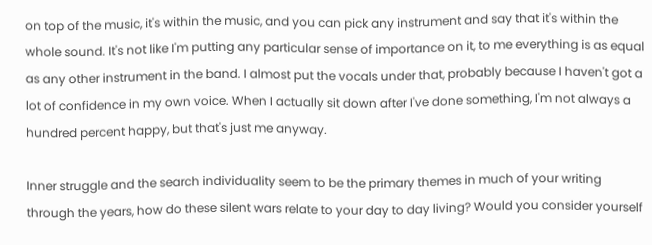on top of the music, it's within the music, and you can pick any instrument and say that it's within the whole sound. It's not like I'm putting any particular sense of importance on it, to me everything is as equal as any other instrument in the band. I almost put the vocals under that, probably because I haven't got a lot of confidence in my own voice. When I actually sit down after I've done something, I'm not always a hundred percent happy, but that's just me anyway.

Inner struggle and the search individuality seem to be the primary themes in much of your writing through the years, how do these silent wars relate to your day to day living? Would you consider yourself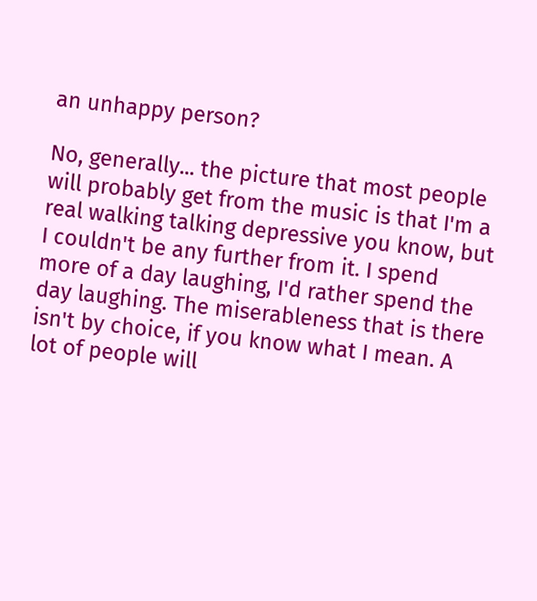an unhappy person?

No, generally... the picture that most people will probably get from the music is that I'm a real walking talking depressive you know, but I couldn't be any further from it. I spend more of a day laughing, I'd rather spend the day laughing. The miserableness that is there isn't by choice, if you know what I mean. A lot of people will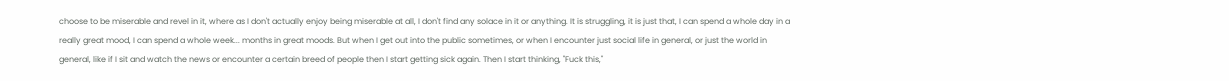choose to be miserable and revel in it, where as I don't actually enjoy being miserable at all, I don't find any solace in it or anything. It is struggling, it is just that, I can spend a whole day in a really great mood, I can spend a whole week... months in great moods. But when I get out into the public sometimes, or when I encounter just social life in general, or just the world in general, like if I sit and watch the news or encounter a certain breed of people then I start getting sick again. Then I start thinking, "Fuck this,"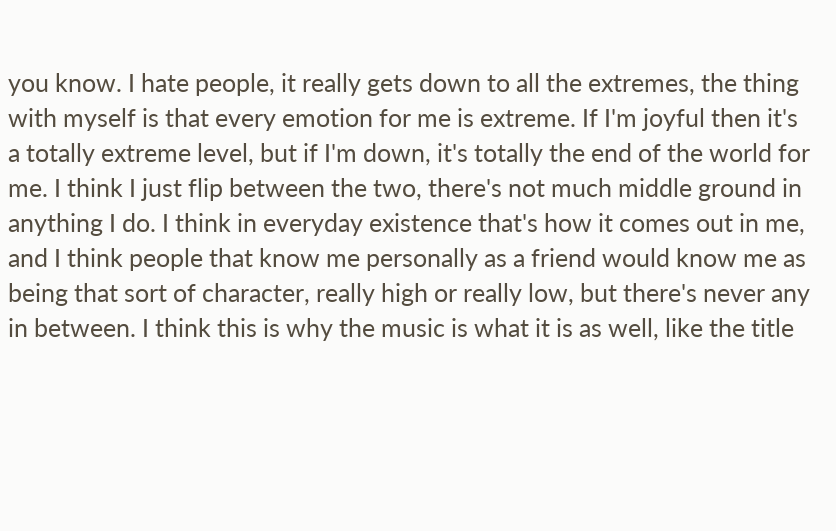you know. I hate people, it really gets down to all the extremes, the thing with myself is that every emotion for me is extreme. If I'm joyful then it's a totally extreme level, but if I'm down, it's totally the end of the world for me. I think I just flip between the two, there's not much middle ground in anything I do. I think in everyday existence that's how it comes out in me, and I think people that know me personally as a friend would know me as being that sort of character, really high or really low, but there's never any in between. I think this is why the music is what it is as well, like the title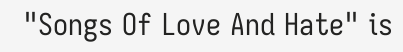"Songs Of Love And Hate" is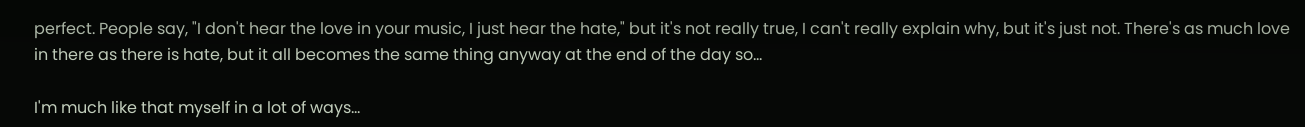perfect. People say, "I don't hear the love in your music, I just hear the hate," but it's not really true, I can't really explain why, but it's just not. There's as much love in there as there is hate, but it all becomes the same thing anyway at the end of the day so...

I'm much like that myself in a lot of ways...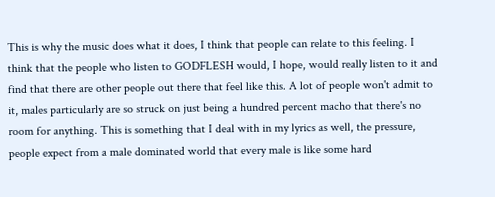This is why the music does what it does, I think that people can relate to this feeling. I think that the people who listen to GODFLESH would, I hope, would really listen to it and find that there are other people out there that feel like this. A lot of people won't admit to it, males particularly are so struck on just being a hundred percent macho that there's no room for anything. This is something that I deal with in my lyrics as well, the pressure, people expect from a male dominated world that every male is like some hard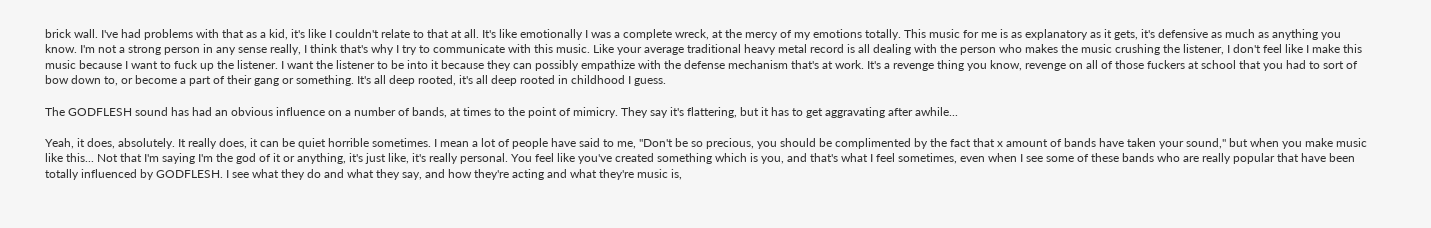brick wall. I've had problems with that as a kid, it's like I couldn't relate to that at all. It's like emotionally I was a complete wreck, at the mercy of my emotions totally. This music for me is as explanatory as it gets, it's defensive as much as anything you know. I'm not a strong person in any sense really, I think that's why I try to communicate with this music. Like your average traditional heavy metal record is all dealing with the person who makes the music crushing the listener, I don't feel like I make this music because I want to fuck up the listener. I want the listener to be into it because they can possibly empathize with the defense mechanism that's at work. It's a revenge thing you know, revenge on all of those fuckers at school that you had to sort of bow down to, or become a part of their gang or something. It's all deep rooted, it's all deep rooted in childhood I guess.

The GODFLESH sound has had an obvious influence on a number of bands, at times to the point of mimicry. They say it's flattering, but it has to get aggravating after awhile...

Yeah, it does, absolutely. It really does, it can be quiet horrible sometimes. I mean a lot of people have said to me, "Don't be so precious, you should be complimented by the fact that x amount of bands have taken your sound," but when you make music like this... Not that I'm saying I'm the god of it or anything, it's just like, it's really personal. You feel like you've created something which is you, and that's what I feel sometimes, even when I see some of these bands who are really popular that have been totally influenced by GODFLESH. I see what they do and what they say, and how they're acting and what they're music is,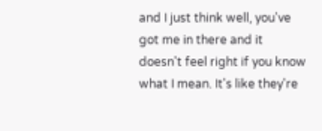and I just think well, you've got me in there and it doesn't feel right if you know what I mean. It's like they're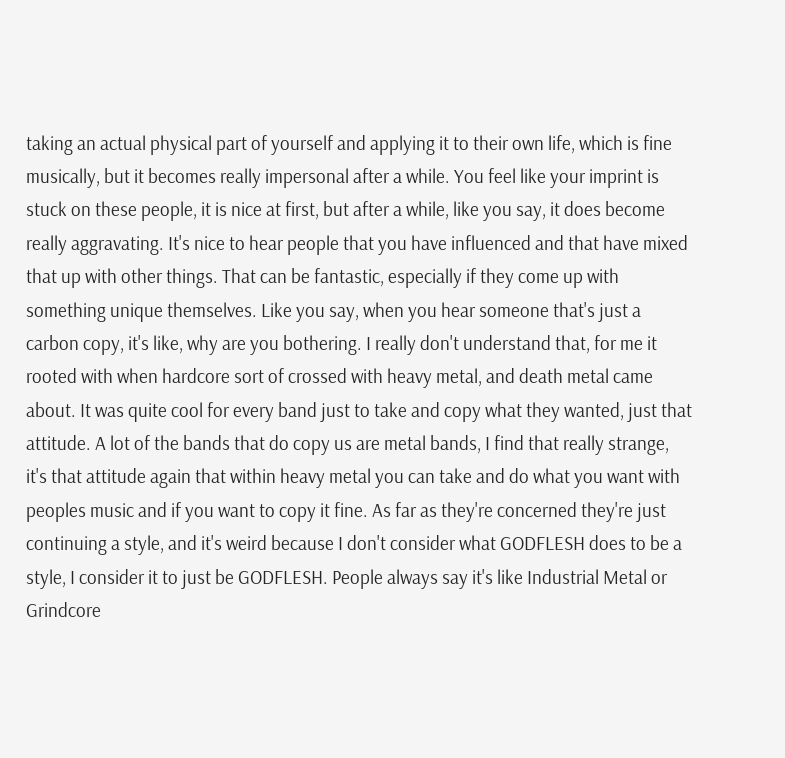taking an actual physical part of yourself and applying it to their own life, which is fine musically, but it becomes really impersonal after a while. You feel like your imprint is stuck on these people, it is nice at first, but after a while, like you say, it does become really aggravating. It's nice to hear people that you have influenced and that have mixed that up with other things. That can be fantastic, especially if they come up with something unique themselves. Like you say, when you hear someone that's just a carbon copy, it's like, why are you bothering. I really don't understand that, for me it rooted with when hardcore sort of crossed with heavy metal, and death metal came about. It was quite cool for every band just to take and copy what they wanted, just that attitude. A lot of the bands that do copy us are metal bands, I find that really strange, it's that attitude again that within heavy metal you can take and do what you want with peoples music and if you want to copy it fine. As far as they're concerned they're just continuing a style, and it's weird because I don't consider what GODFLESH does to be a style, I consider it to just be GODFLESH. People always say it's like Industrial Metal or Grindcore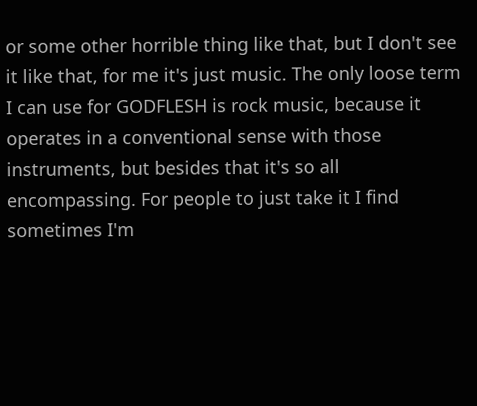or some other horrible thing like that, but I don't see it like that, for me it's just music. The only loose term I can use for GODFLESH is rock music, because it operates in a conventional sense with those instruments, but besides that it's so all encompassing. For people to just take it I find sometimes I'm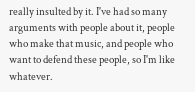really insulted by it. I've had so many arguments with people about it, people who make that music, and people who want to defend these people, so I'm like whatever.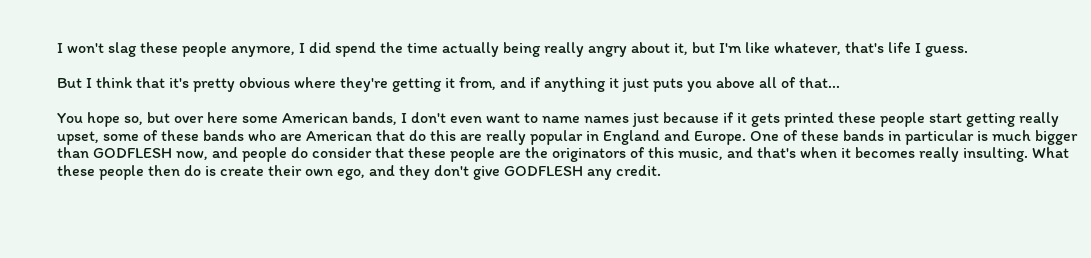I won't slag these people anymore, I did spend the time actually being really angry about it, but I'm like whatever, that's life I guess.

But I think that it's pretty obvious where they're getting it from, and if anything it just puts you above all of that...

You hope so, but over here some American bands, I don't even want to name names just because if it gets printed these people start getting really upset, some of these bands who are American that do this are really popular in England and Europe. One of these bands in particular is much bigger than GODFLESH now, and people do consider that these people are the originators of this music, and that's when it becomes really insulting. What these people then do is create their own ego, and they don't give GODFLESH any credit.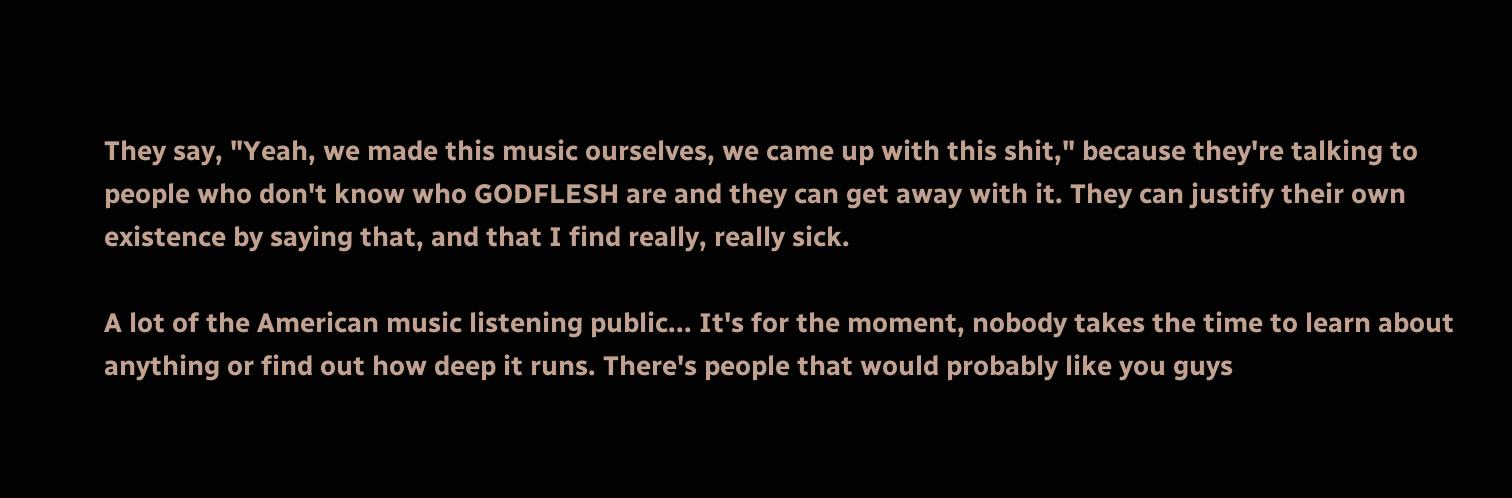They say, "Yeah, we made this music ourselves, we came up with this shit," because they're talking to people who don't know who GODFLESH are and they can get away with it. They can justify their own existence by saying that, and that I find really, really sick.

A lot of the American music listening public... It's for the moment, nobody takes the time to learn about anything or find out how deep it runs. There's people that would probably like you guys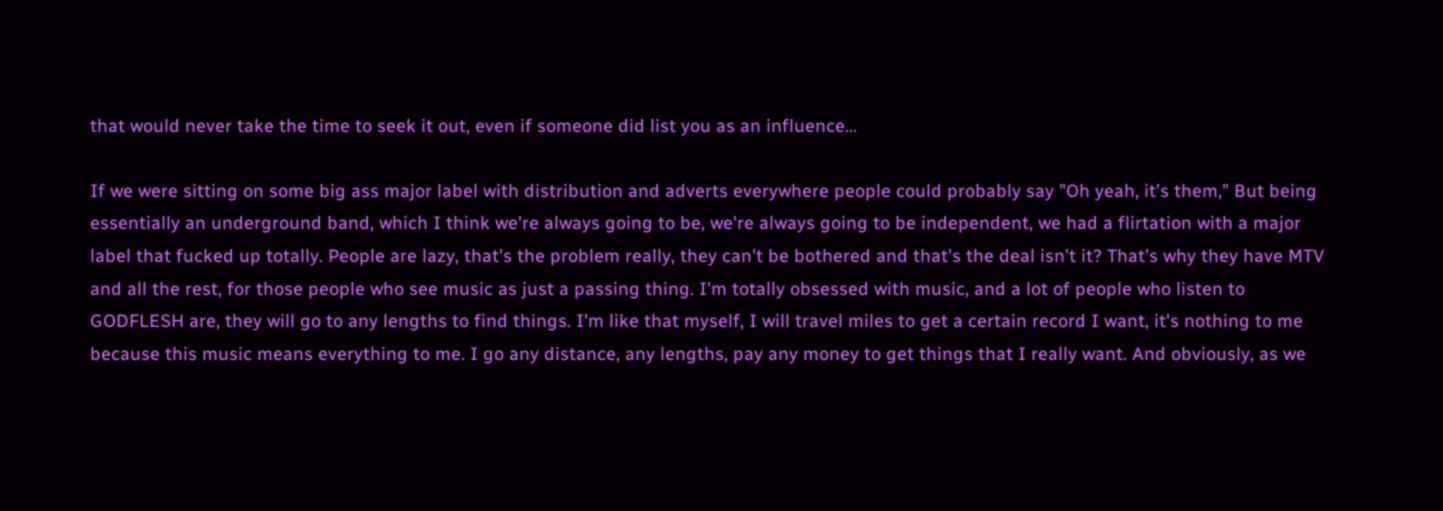that would never take the time to seek it out, even if someone did list you as an influence...

If we were sitting on some big ass major label with distribution and adverts everywhere people could probably say "Oh yeah, it's them," But being essentially an underground band, which I think we're always going to be, we're always going to be independent, we had a flirtation with a major label that fucked up totally. People are lazy, that's the problem really, they can't be bothered and that's the deal isn't it? That's why they have MTV and all the rest, for those people who see music as just a passing thing. I'm totally obsessed with music, and a lot of people who listen to GODFLESH are, they will go to any lengths to find things. I'm like that myself, I will travel miles to get a certain record I want, it's nothing to me because this music means everything to me. I go any distance, any lengths, pay any money to get things that I really want. And obviously, as we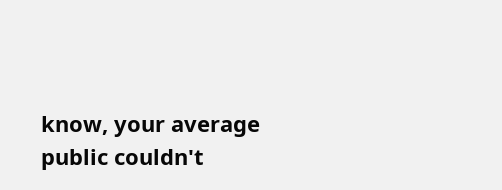know, your average public couldn't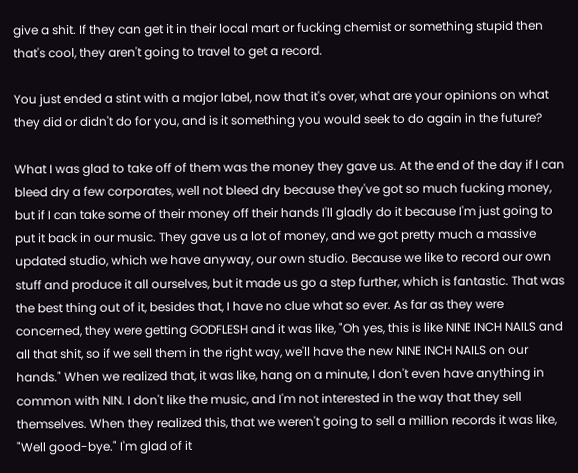give a shit. If they can get it in their local mart or fucking chemist or something stupid then that's cool, they aren't going to travel to get a record.

You just ended a stint with a major label, now that it's over, what are your opinions on what they did or didn't do for you, and is it something you would seek to do again in the future?

What I was glad to take off of them was the money they gave us. At the end of the day if I can bleed dry a few corporates, well not bleed dry because they've got so much fucking money, but if I can take some of their money off their hands I'll gladly do it because I'm just going to put it back in our music. They gave us a lot of money, and we got pretty much a massive updated studio, which we have anyway, our own studio. Because we like to record our own stuff and produce it all ourselves, but it made us go a step further, which is fantastic. That was the best thing out of it, besides that, I have no clue what so ever. As far as they were concerned, they were getting GODFLESH and it was like, "Oh yes, this is like NINE INCH NAILS and all that shit, so if we sell them in the right way, we'll have the new NINE INCH NAILS on our hands." When we realized that, it was like, hang on a minute, I don't even have anything in common with NIN. I don't like the music, and I'm not interested in the way that they sell themselves. When they realized this, that we weren't going to sell a million records it was like, "Well good-bye." I'm glad of it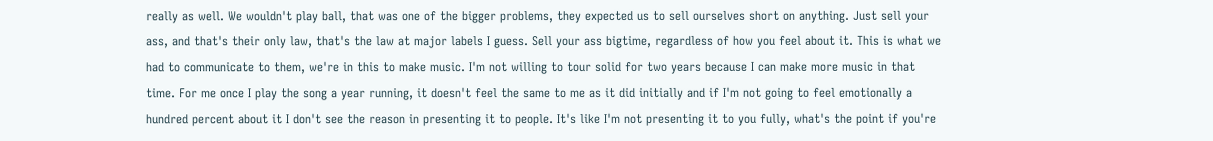really as well. We wouldn't play ball, that was one of the bigger problems, they expected us to sell ourselves short on anything. Just sell your ass, and that's their only law, that's the law at major labels I guess. Sell your ass bigtime, regardless of how you feel about it. This is what we had to communicate to them, we're in this to make music. I'm not willing to tour solid for two years because I can make more music in that time. For me once I play the song a year running, it doesn't feel the same to me as it did initially and if I'm not going to feel emotionally a hundred percent about it I don't see the reason in presenting it to people. It's like I'm not presenting it to you fully, what's the point if you're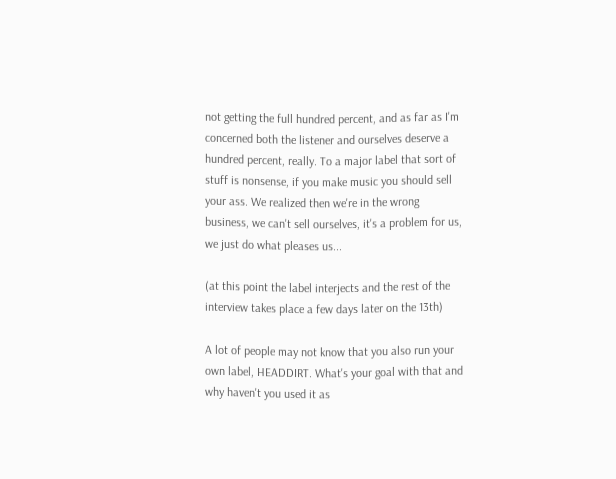not getting the full hundred percent, and as far as I'm concerned both the listener and ourselves deserve a hundred percent, really. To a major label that sort of stuff is nonsense, if you make music you should sell your ass. We realized then we're in the wrong business, we can't sell ourselves, it's a problem for us, we just do what pleases us...

(at this point the label interjects and the rest of the interview takes place a few days later on the 13th)

A lot of people may not know that you also run your own label, HEADDIRT. What's your goal with that and why haven't you used it as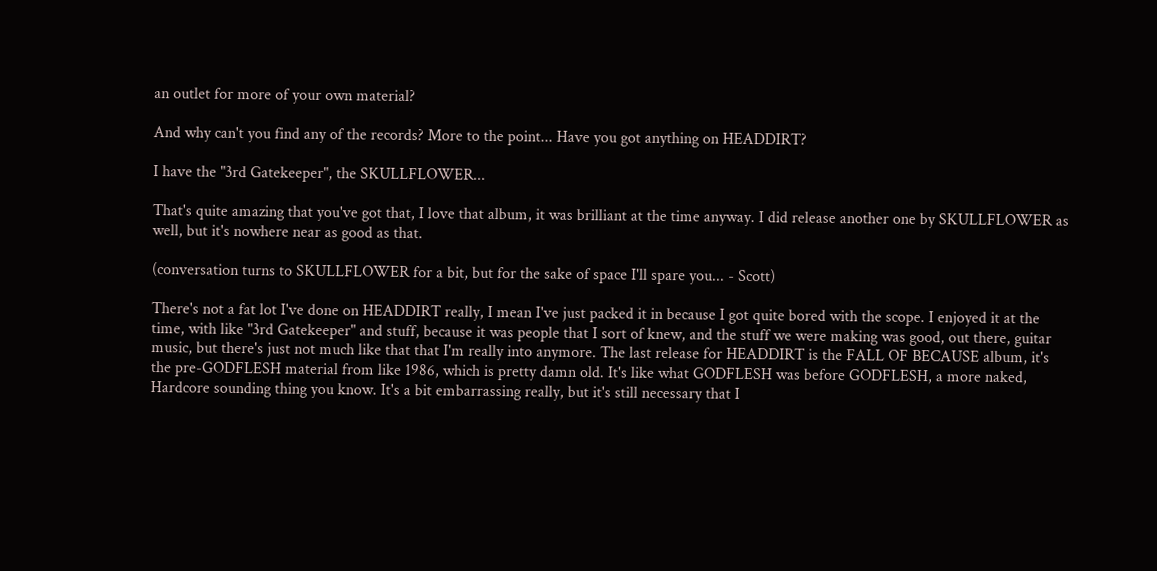an outlet for more of your own material?

And why can't you find any of the records? More to the point... Have you got anything on HEADDIRT?

I have the "3rd Gatekeeper", the SKULLFLOWER...

That's quite amazing that you've got that, I love that album, it was brilliant at the time anyway. I did release another one by SKULLFLOWER as well, but it's nowhere near as good as that.

(conversation turns to SKULLFLOWER for a bit, but for the sake of space I'll spare you... - Scott)

There's not a fat lot I've done on HEADDIRT really, I mean I've just packed it in because I got quite bored with the scope. I enjoyed it at the time, with like "3rd Gatekeeper" and stuff, because it was people that I sort of knew, and the stuff we were making was good, out there, guitar music, but there's just not much like that that I'm really into anymore. The last release for HEADDIRT is the FALL OF BECAUSE album, it's the pre-GODFLESH material from like 1986, which is pretty damn old. It's like what GODFLESH was before GODFLESH, a more naked, Hardcore sounding thing you know. It's a bit embarrassing really, but it's still necessary that I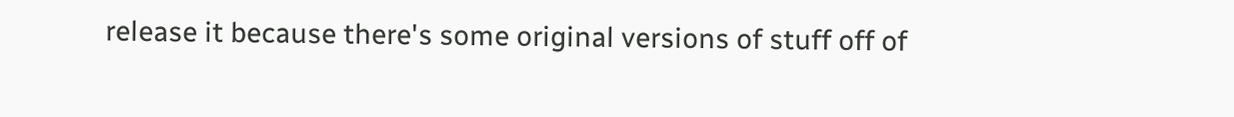release it because there's some original versions of stuff off of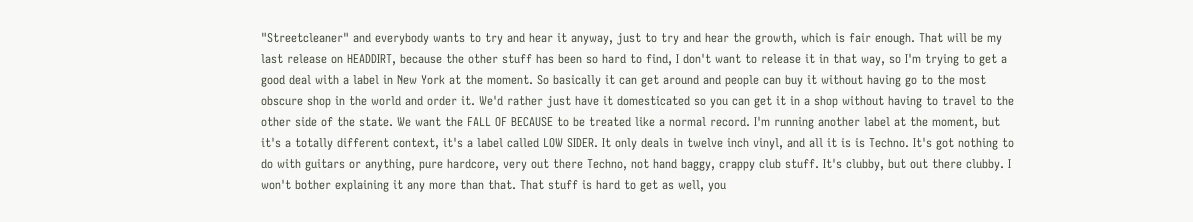"Streetcleaner" and everybody wants to try and hear it anyway, just to try and hear the growth, which is fair enough. That will be my last release on HEADDIRT, because the other stuff has been so hard to find, I don't want to release it in that way, so I'm trying to get a good deal with a label in New York at the moment. So basically it can get around and people can buy it without having go to the most obscure shop in the world and order it. We'd rather just have it domesticated so you can get it in a shop without having to travel to the other side of the state. We want the FALL OF BECAUSE to be treated like a normal record. I'm running another label at the moment, but it's a totally different context, it's a label called LOW SIDER. It only deals in twelve inch vinyl, and all it is is Techno. It's got nothing to do with guitars or anything, pure hardcore, very out there Techno, not hand baggy, crappy club stuff. It's clubby, but out there clubby. I won't bother explaining it any more than that. That stuff is hard to get as well, you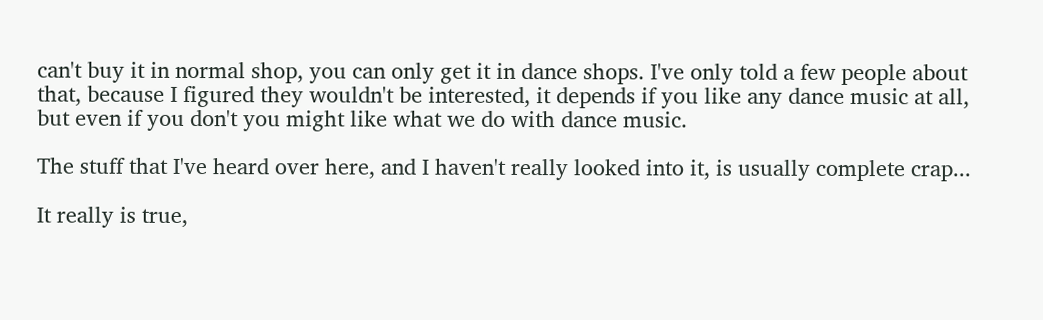can't buy it in normal shop, you can only get it in dance shops. I've only told a few people about that, because I figured they wouldn't be interested, it depends if you like any dance music at all, but even if you don't you might like what we do with dance music.

The stuff that I've heard over here, and I haven't really looked into it, is usually complete crap...

It really is true,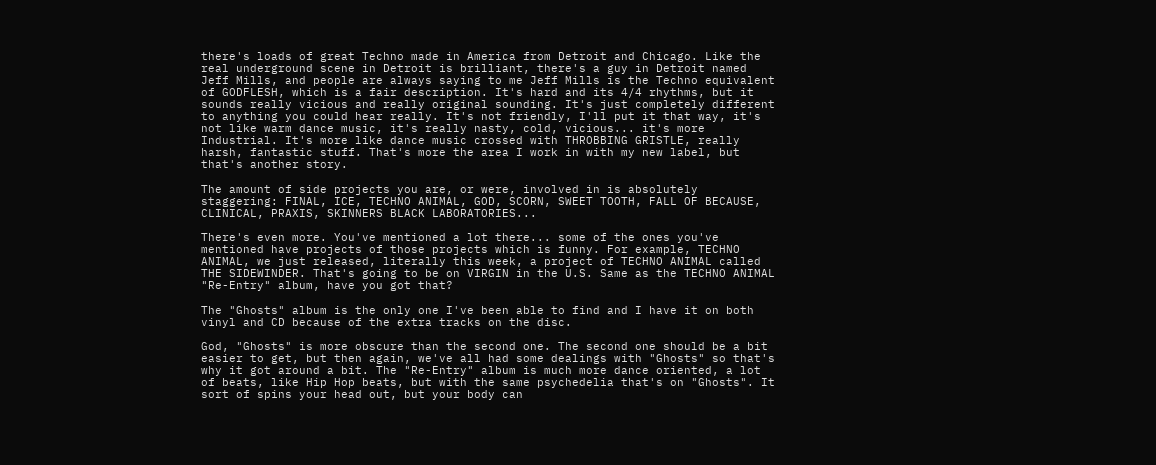there's loads of great Techno made in America from Detroit and Chicago. Like the real underground scene in Detroit is brilliant, there's a guy in Detroit named Jeff Mills, and people are always saying to me Jeff Mills is the Techno equivalent of GODFLESH, which is a fair description. It's hard and its 4/4 rhythms, but it sounds really vicious and really original sounding. It's just completely different to anything you could hear really. It's not friendly, I'll put it that way, it's not like warm dance music, it's really nasty, cold, vicious... it's more Industrial. It's more like dance music crossed with THROBBING GRISTLE, really harsh, fantastic stuff. That's more the area I work in with my new label, but that's another story.

The amount of side projects you are, or were, involved in is absolutely staggering: FINAL, ICE, TECHNO ANIMAL, GOD, SCORN, SWEET TOOTH, FALL OF BECAUSE, CLINICAL, PRAXIS, SKINNERS BLACK LABORATORIES...

There's even more. You've mentioned a lot there... some of the ones you've mentioned have projects of those projects which is funny. For example, TECHNO ANIMAL, we just released, literally this week, a project of TECHNO ANIMAL called THE SIDEWINDER. That's going to be on VIRGIN in the U.S. Same as the TECHNO ANIMAL "Re-Entry" album, have you got that?

The "Ghosts" album is the only one I've been able to find and I have it on both vinyl and CD because of the extra tracks on the disc.

God, "Ghosts" is more obscure than the second one. The second one should be a bit easier to get, but then again, we've all had some dealings with "Ghosts" so that's why it got around a bit. The "Re-Entry" album is much more dance oriented, a lot of beats, like Hip Hop beats, but with the same psychedelia that's on "Ghosts". It sort of spins your head out, but your body can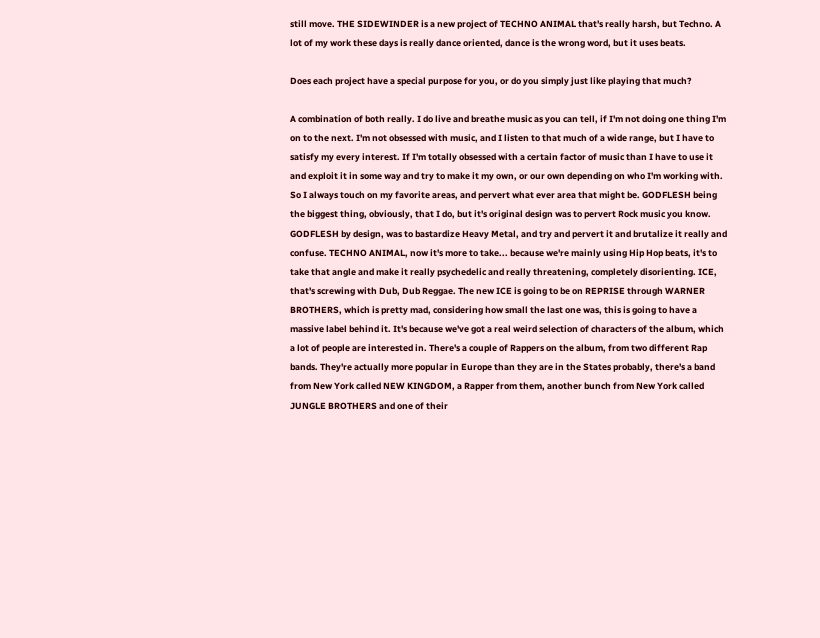still move. THE SIDEWINDER is a new project of TECHNO ANIMAL that's really harsh, but Techno. A lot of my work these days is really dance oriented, dance is the wrong word, but it uses beats.

Does each project have a special purpose for you, or do you simply just like playing that much?

A combination of both really. I do live and breathe music as you can tell, if I'm not doing one thing I'm on to the next. I'm not obsessed with music, and I listen to that much of a wide range, but I have to satisfy my every interest. If I'm totally obsessed with a certain factor of music than I have to use it and exploit it in some way and try to make it my own, or our own depending on who I'm working with. So I always touch on my favorite areas, and pervert what ever area that might be. GODFLESH being the biggest thing, obviously, that I do, but it's original design was to pervert Rock music you know. GODFLESH by design, was to bastardize Heavy Metal, and try and pervert it and brutalize it really and confuse. TECHNO ANIMAL, now it's more to take... because we're mainly using Hip Hop beats, it's to take that angle and make it really psychedelic and really threatening, completely disorienting. ICE, that's screwing with Dub, Dub Reggae. The new ICE is going to be on REPRISE through WARNER BROTHERS, which is pretty mad, considering how small the last one was, this is going to have a massive label behind it. It's because we've got a real weird selection of characters of the album, which a lot of people are interested in. There's a couple of Rappers on the album, from two different Rap bands. They're actually more popular in Europe than they are in the States probably, there's a band from New York called NEW KINGDOM, a Rapper from them, another bunch from New York called JUNGLE BROTHERS and one of their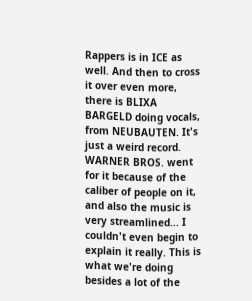Rappers is in ICE as well. And then to cross it over even more, there is BLIXA BARGELD doing vocals, from NEUBAUTEN. It's just a weird record. WARNER BROS. went for it because of the caliber of people on it, and also the music is very streamlined... I couldn't even begin to explain it really. This is what we're doing besides a lot of the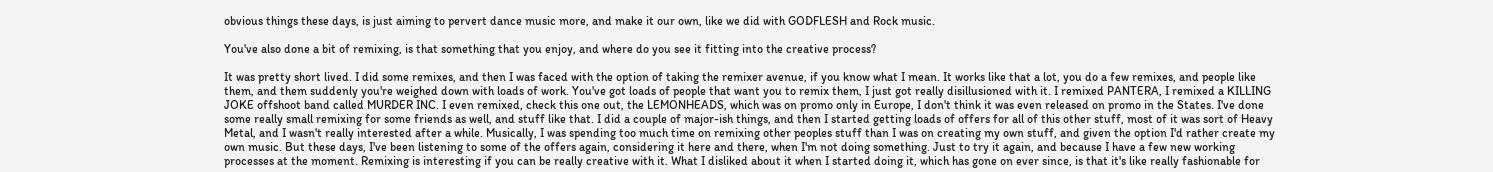obvious things these days, is just aiming to pervert dance music more, and make it our own, like we did with GODFLESH and Rock music.

You've also done a bit of remixing, is that something that you enjoy, and where do you see it fitting into the creative process?

It was pretty short lived. I did some remixes, and then I was faced with the option of taking the remixer avenue, if you know what I mean. It works like that a lot, you do a few remixes, and people like them, and them suddenly you're weighed down with loads of work. You've got loads of people that want you to remix them, I just got really disillusioned with it. I remixed PANTERA, I remixed a KILLING JOKE offshoot band called MURDER INC. I even remixed, check this one out, the LEMONHEADS, which was on promo only in Europe, I don't think it was even released on promo in the States. I've done some really small remixing for some friends as well, and stuff like that. I did a couple of major-ish things, and then I started getting loads of offers for all of this other stuff, most of it was sort of Heavy Metal, and I wasn't really interested after a while. Musically, I was spending too much time on remixing other peoples stuff than I was on creating my own stuff, and given the option I'd rather create my own music. But these days, I've been listening to some of the offers again, considering it here and there, when I'm not doing something. Just to try it again, and because I have a few new working processes at the moment. Remixing is interesting if you can be really creative with it. What I disliked about it when I started doing it, which has gone on ever since, is that it's like really fashionable for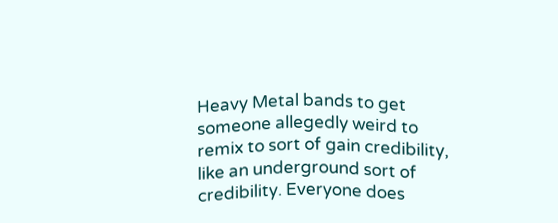Heavy Metal bands to get someone allegedly weird to remix to sort of gain credibility, like an underground sort of credibility. Everyone does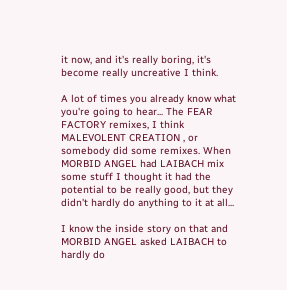it now, and it's really boring, it's become really uncreative I think.

A lot of times you already know what you're going to hear... The FEAR FACTORY remixes, I think MALEVOLENT CREATION , or somebody did some remixes. When MORBID ANGEL had LAIBACH mix some stuff I thought it had the potential to be really good, but they didn't hardly do anything to it at all...

I know the inside story on that and MORBID ANGEL asked LAIBACH to hardly do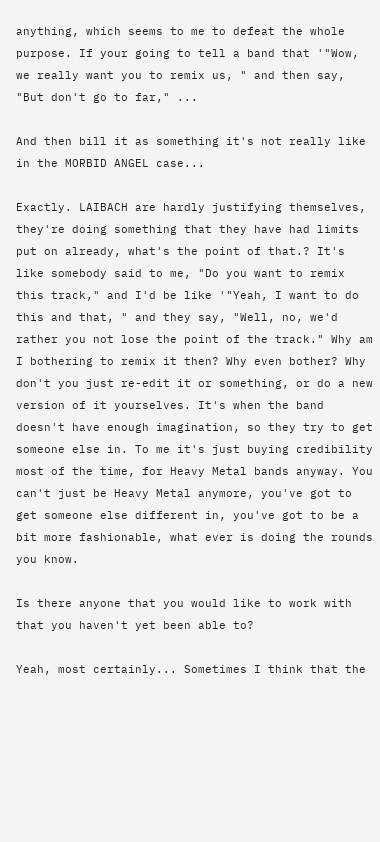anything, which seems to me to defeat the whole purpose. If your going to tell a band that '"Wow, we really want you to remix us, " and then say, "But don't go to far," ...

And then bill it as something it's not really like in the MORBID ANGEL case...

Exactly. LAIBACH are hardly justifying themselves, they're doing something that they have had limits put on already, what's the point of that.? It's like somebody said to me, "Do you want to remix this track," and I'd be like '"Yeah, I want to do this and that, " and they say, "Well, no, we'd rather you not lose the point of the track." Why am I bothering to remix it then? Why even bother? Why don't you just re-edit it or something, or do a new version of it yourselves. It's when the band doesn't have enough imagination, so they try to get someone else in. To me it's just buying credibility most of the time, for Heavy Metal bands anyway. You can't just be Heavy Metal anymore, you've got to get someone else different in, you've got to be a bit more fashionable, what ever is doing the rounds you know.

Is there anyone that you would like to work with that you haven't yet been able to?

Yeah, most certainly... Sometimes I think that the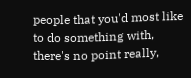people that you'd most like to do something with, there's no point really,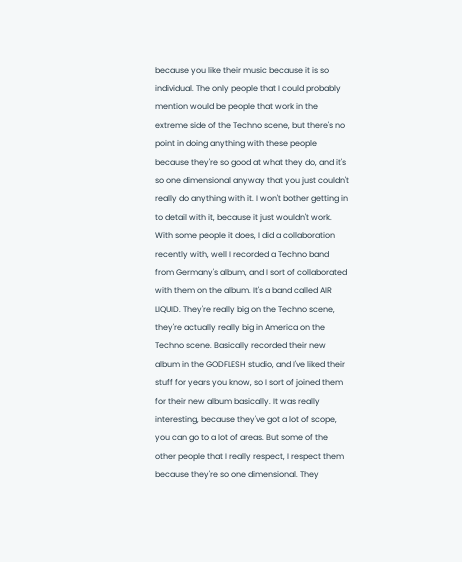because you like their music because it is so individual. The only people that I could probably mention would be people that work in the extreme side of the Techno scene, but there's no point in doing anything with these people because they're so good at what they do, and it's so one dimensional anyway that you just couldn't really do anything with it. I won't bother getting in to detail with it, because it just wouldn't work. With some people it does, I did a collaboration recently with, well I recorded a Techno band from Germany's album, and I sort of collaborated with them on the album. It's a band called AIR LIQUID. They're really big on the Techno scene, they're actually really big in America on the Techno scene. Basically recorded their new album in the GODFLESH studio, and I've liked their stuff for years you know, so I sort of joined them for their new album basically. It was really interesting, because they've got a lot of scope, you can go to a lot of areas. But some of the other people that I really respect, I respect them because they're so one dimensional. They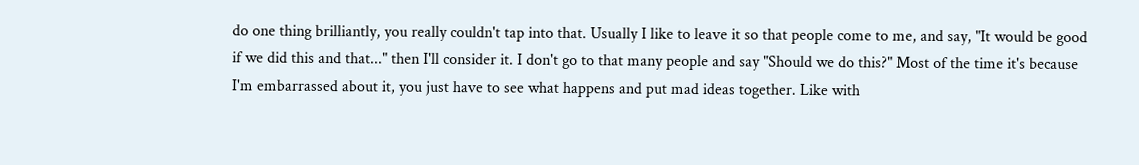do one thing brilliantly, you really couldn't tap into that. Usually I like to leave it so that people come to me, and say, "It would be good if we did this and that..." then I'll consider it. I don't go to that many people and say "Should we do this?" Most of the time it's because I'm embarrassed about it, you just have to see what happens and put mad ideas together. Like with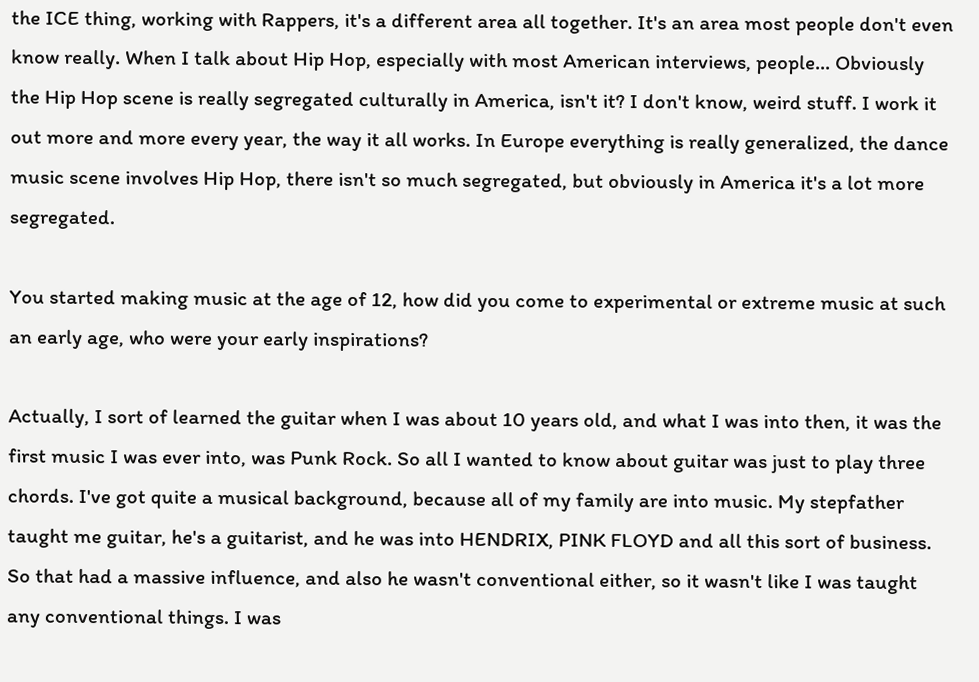the ICE thing, working with Rappers, it's a different area all together. It's an area most people don't even know really. When I talk about Hip Hop, especially with most American interviews, people... Obviously the Hip Hop scene is really segregated culturally in America, isn't it? I don't know, weird stuff. I work it out more and more every year, the way it all works. In Europe everything is really generalized, the dance music scene involves Hip Hop, there isn't so much segregated, but obviously in America it's a lot more segregated.

You started making music at the age of 12, how did you come to experimental or extreme music at such an early age, who were your early inspirations?

Actually, I sort of learned the guitar when I was about 10 years old, and what I was into then, it was the first music I was ever into, was Punk Rock. So all I wanted to know about guitar was just to play three chords. I've got quite a musical background, because all of my family are into music. My stepfather taught me guitar, he's a guitarist, and he was into HENDRIX, PINK FLOYD and all this sort of business. So that had a massive influence, and also he wasn't conventional either, so it wasn't like I was taught any conventional things. I was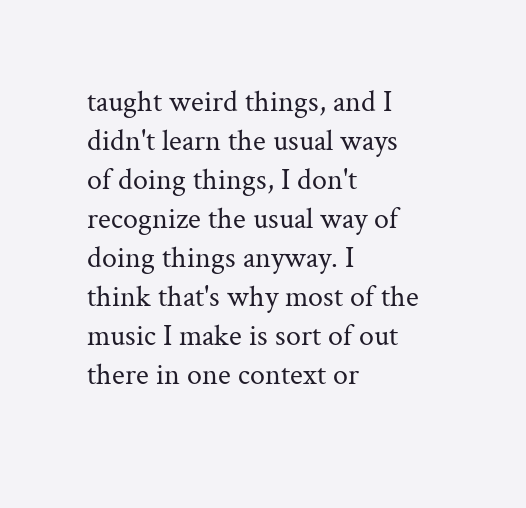taught weird things, and I didn't learn the usual ways of doing things, I don't recognize the usual way of doing things anyway. I think that's why most of the music I make is sort of out there in one context or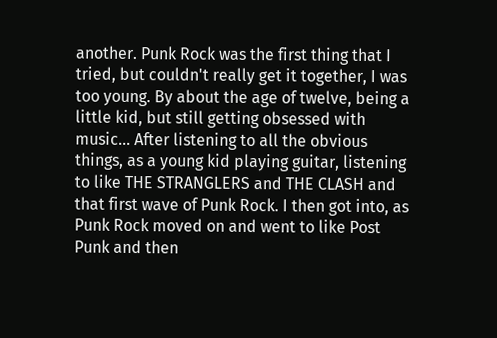another. Punk Rock was the first thing that I tried, but couldn't really get it together, I was too young. By about the age of twelve, being a little kid, but still getting obsessed with music... After listening to all the obvious things, as a young kid playing guitar, listening to like THE STRANGLERS and THE CLASH and that first wave of Punk Rock. I then got into, as Punk Rock moved on and went to like Post Punk and then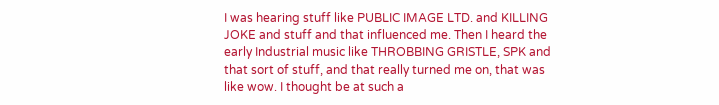I was hearing stuff like PUBLIC IMAGE LTD. and KILLING JOKE and stuff and that influenced me. Then I heard the early Industrial music like THROBBING GRISTLE, SPK and that sort of stuff, and that really turned me on, that was like wow. I thought be at such a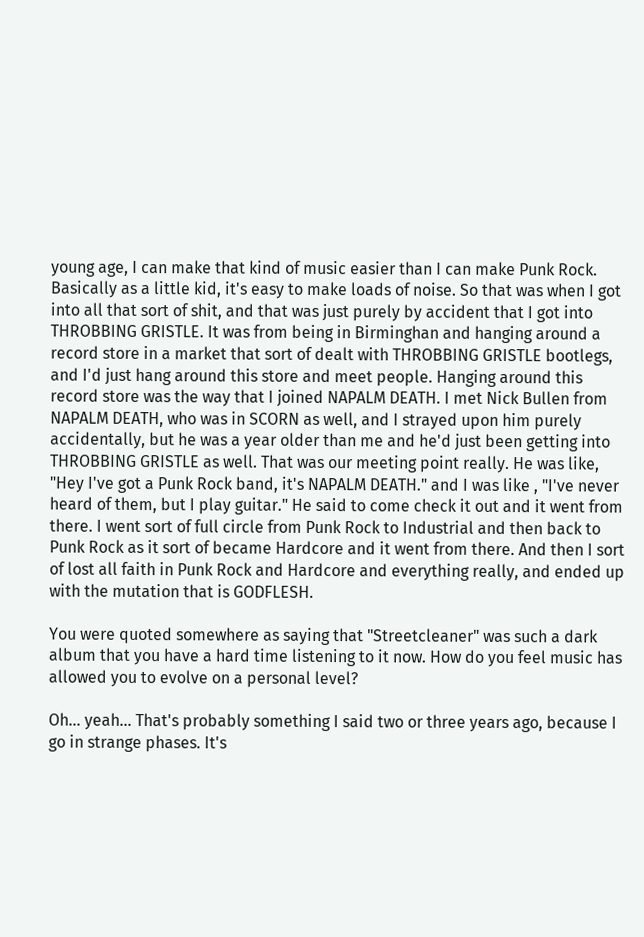young age, I can make that kind of music easier than I can make Punk Rock. Basically as a little kid, it's easy to make loads of noise. So that was when I got into all that sort of shit, and that was just purely by accident that I got into THROBBING GRISTLE. It was from being in Birminghan and hanging around a record store in a market that sort of dealt with THROBBING GRISTLE bootlegs, and I'd just hang around this store and meet people. Hanging around this record store was the way that I joined NAPALM DEATH. I met Nick Bullen from NAPALM DEATH, who was in SCORN as well, and I strayed upon him purely accidentally, but he was a year older than me and he'd just been getting into THROBBING GRISTLE as well. That was our meeting point really. He was like, "Hey I've got a Punk Rock band, it's NAPALM DEATH." and I was like , "I've never heard of them, but I play guitar." He said to come check it out and it went from there. I went sort of full circle from Punk Rock to Industrial and then back to Punk Rock as it sort of became Hardcore and it went from there. And then I sort of lost all faith in Punk Rock and Hardcore and everything really, and ended up with the mutation that is GODFLESH.

You were quoted somewhere as saying that "Streetcleaner" was such a dark album that you have a hard time listening to it now. How do you feel music has allowed you to evolve on a personal level?

Oh... yeah... That's probably something I said two or three years ago, because I go in strange phases. It's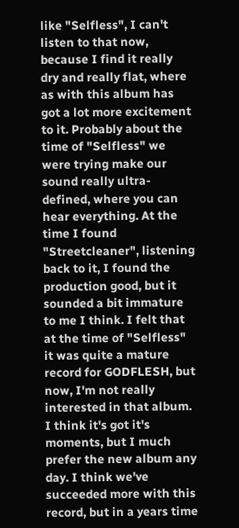like "Selfless", I can't listen to that now, because I find it really dry and really flat, where as with this album has got a lot more excitement to it. Probably about the time of "Selfless" we were trying make our sound really ultra-defined, where you can hear everything. At the time I found "Streetcleaner", listening back to it, I found the production good, but it sounded a bit immature to me I think. I felt that at the time of "Selfless" it was quite a mature record for GODFLESH, but now, I'm not really interested in that album. I think it's got it's moments, but I much prefer the new album any day. I think we've succeeded more with this record, but in a years time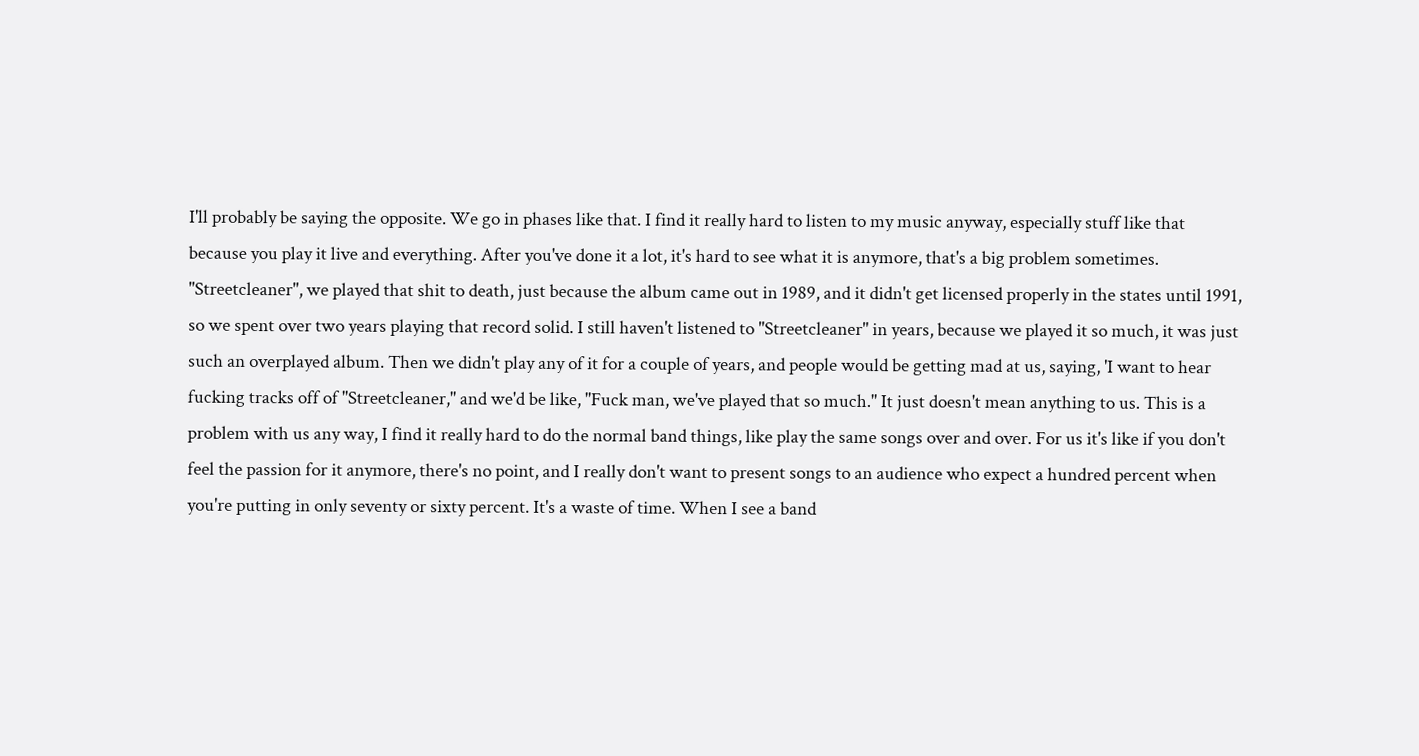I'll probably be saying the opposite. We go in phases like that. I find it really hard to listen to my music anyway, especially stuff like that because you play it live and everything. After you've done it a lot, it's hard to see what it is anymore, that's a big problem sometimes. "Streetcleaner", we played that shit to death, just because the album came out in 1989, and it didn't get licensed properly in the states until 1991, so we spent over two years playing that record solid. I still haven't listened to "Streetcleaner" in years, because we played it so much, it was just such an overplayed album. Then we didn't play any of it for a couple of years, and people would be getting mad at us, saying, 'I want to hear fucking tracks off of "Streetcleaner," and we'd be like, "Fuck man, we've played that so much." It just doesn't mean anything to us. This is a problem with us any way, I find it really hard to do the normal band things, like play the same songs over and over. For us it's like if you don't feel the passion for it anymore, there's no point, and I really don't want to present songs to an audience who expect a hundred percent when you're putting in only seventy or sixty percent. It's a waste of time. When I see a band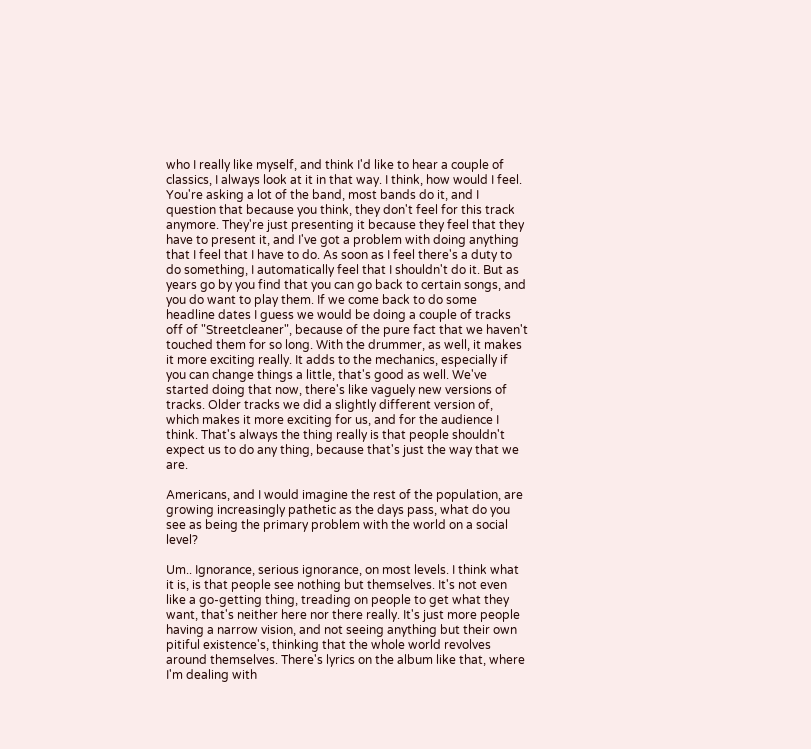who I really like myself, and think I'd like to hear a couple of classics, I always look at it in that way. I think, how would I feel. You're asking a lot of the band, most bands do it, and I question that because you think, they don't feel for this track anymore. They're just presenting it because they feel that they have to present it, and I've got a problem with doing anything that I feel that I have to do. As soon as I feel there's a duty to do something, I automatically feel that I shouldn't do it. But as years go by you find that you can go back to certain songs, and you do want to play them. If we come back to do some headline dates I guess we would be doing a couple of tracks off of "Streetcleaner", because of the pure fact that we haven't touched them for so long. With the drummer, as well, it makes it more exciting really. It adds to the mechanics, especially if you can change things a little, that's good as well. We've started doing that now, there's like vaguely new versions of tracks. Older tracks we did a slightly different version of, which makes it more exciting for us, and for the audience I think. That's always the thing really is that people shouldn't expect us to do any thing, because that's just the way that we are.

Americans, and I would imagine the rest of the population, are growing increasingly pathetic as the days pass, what do you see as being the primary problem with the world on a social level?

Um.. Ignorance, serious ignorance, on most levels. I think what it is, is that people see nothing but themselves. It's not even like a go-getting thing, treading on people to get what they want, that's neither here nor there really. It's just more people having a narrow vision, and not seeing anything but their own pitiful existence's, thinking that the whole world revolves around themselves. There's lyrics on the album like that, where I'm dealing with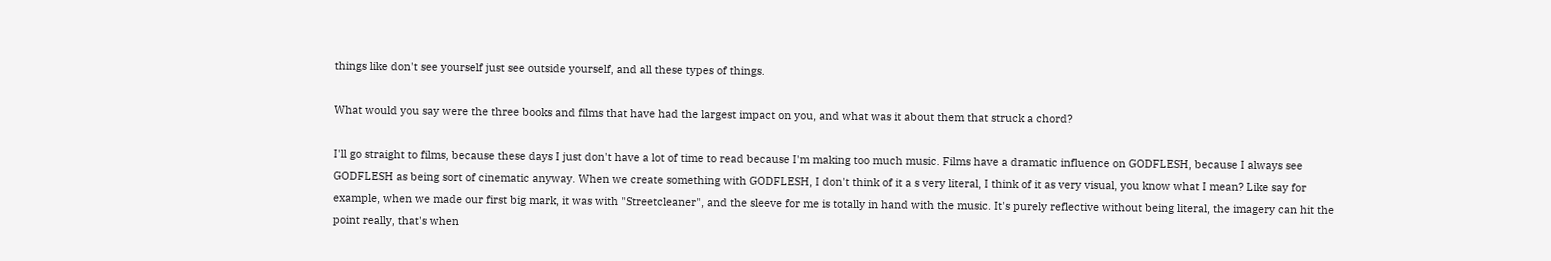things like don't see yourself just see outside yourself, and all these types of things.

What would you say were the three books and films that have had the largest impact on you, and what was it about them that struck a chord?

I'll go straight to films, because these days I just don't have a lot of time to read because I'm making too much music. Films have a dramatic influence on GODFLESH, because I always see GODFLESH as being sort of cinematic anyway. When we create something with GODFLESH, I don't think of it a s very literal, I think of it as very visual, you know what I mean? Like say for example, when we made our first big mark, it was with "Streetcleaner", and the sleeve for me is totally in hand with the music. It's purely reflective without being literal, the imagery can hit the point really, that's when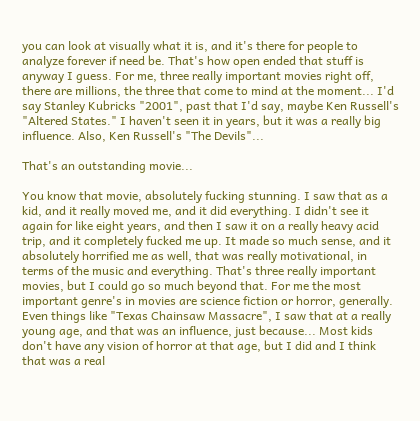you can look at visually what it is, and it's there for people to analyze forever if need be. That's how open ended that stuff is anyway I guess. For me, three really important movies right off, there are millions, the three that come to mind at the moment... I'd say Stanley Kubricks "2001", past that I'd say, maybe Ken Russell's "Altered States." I haven't seen it in years, but it was a really big influence. Also, Ken Russell's "The Devils"...

That's an outstanding movie...

You know that movie, absolutely fucking stunning. I saw that as a kid, and it really moved me, and it did everything. I didn't see it again for like eight years, and then I saw it on a really heavy acid trip, and it completely fucked me up. It made so much sense, and it absolutely horrified me as well, that was really motivational, in terms of the music and everything. That's three really important movies, but I could go so much beyond that. For me the most important genre's in movies are science fiction or horror, generally. Even things like "Texas Chainsaw Massacre", I saw that at a really young age, and that was an influence, just because... Most kids don't have any vision of horror at that age, but I did and I think that was a real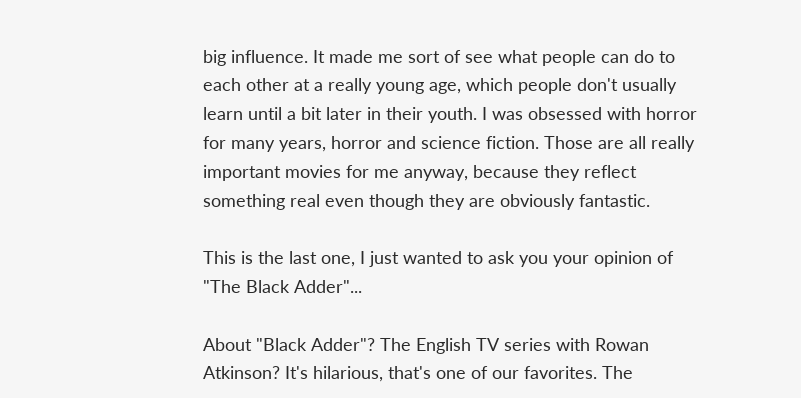big influence. It made me sort of see what people can do to each other at a really young age, which people don't usually learn until a bit later in their youth. I was obsessed with horror for many years, horror and science fiction. Those are all really important movies for me anyway, because they reflect something real even though they are obviously fantastic.

This is the last one, I just wanted to ask you your opinion of "The Black Adder"...

About "Black Adder"? The English TV series with Rowan Atkinson? It's hilarious, that's one of our favorites. The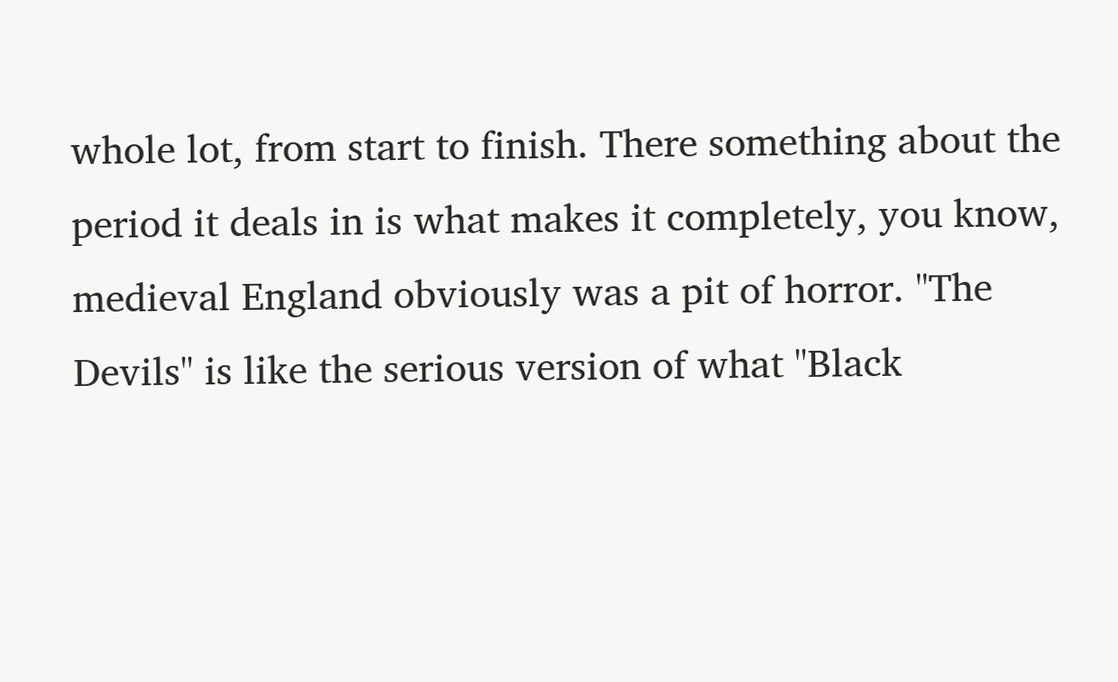whole lot, from start to finish. There something about the period it deals in is what makes it completely, you know, medieval England obviously was a pit of horror. "The Devils" is like the serious version of what "Black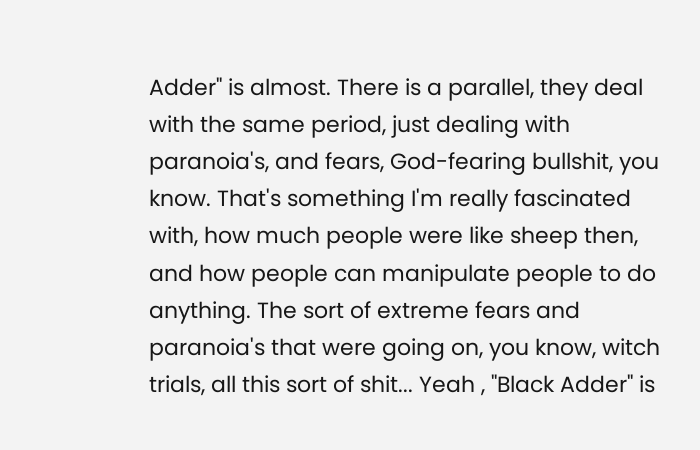Adder" is almost. There is a parallel, they deal with the same period, just dealing with paranoia's, and fears, God-fearing bullshit, you know. That's something I'm really fascinated with, how much people were like sheep then, and how people can manipulate people to do anything. The sort of extreme fears and paranoia's that were going on, you know, witch trials, all this sort of shit... Yeah , "Black Adder" is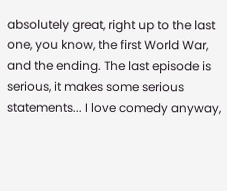absolutely great, right up to the last one, you know, the first World War, and the ending. The last episode is serious, it makes some serious statements... I love comedy anyway,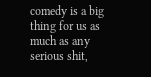comedy is a big thing for us as much as any serious shit,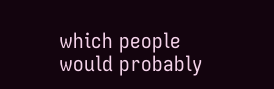which people would probably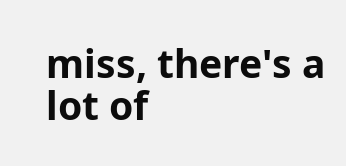miss, there's a lot of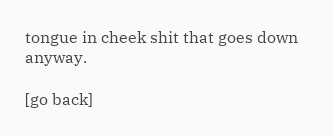tongue in cheek shit that goes down anyway.

[go back]